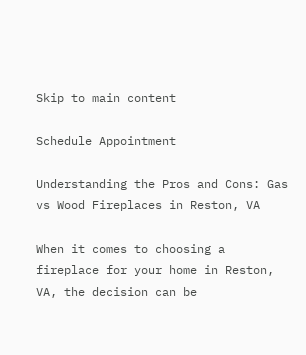Skip to main content

Schedule Appointment

Understanding the Pros and Cons: Gas vs Wood Fireplaces in Reston, VA

When it comes to choosing a fireplace for your home in Reston, VA, the decision can be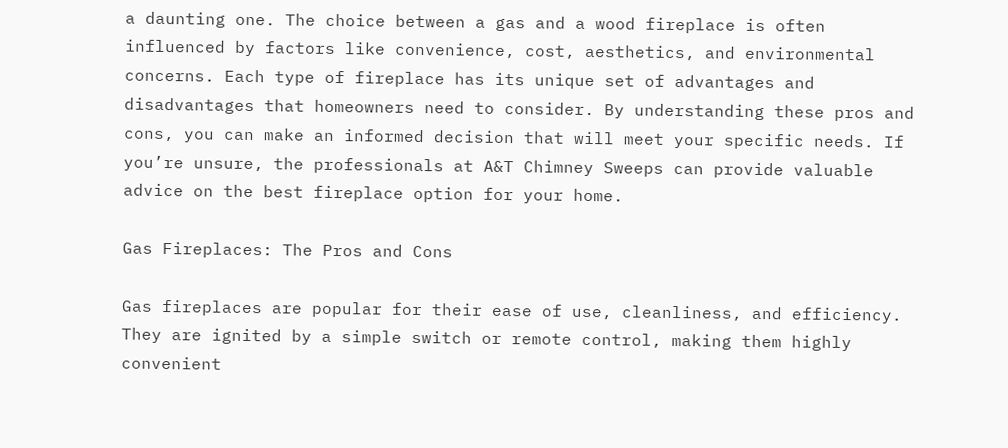a daunting one. The choice between a gas and a wood fireplace is often influenced by factors like convenience, cost, aesthetics, and environmental concerns. Each type of fireplace has its unique set of advantages and disadvantages that homeowners need to consider. By understanding these pros and cons, you can make an informed decision that will meet your specific needs. If you’re unsure, the professionals at A&T Chimney Sweeps can provide valuable advice on the best fireplace option for your home.

Gas Fireplaces: The Pros and Cons

Gas fireplaces are popular for their ease of use, cleanliness, and efficiency. They are ignited by a simple switch or remote control, making them highly convenient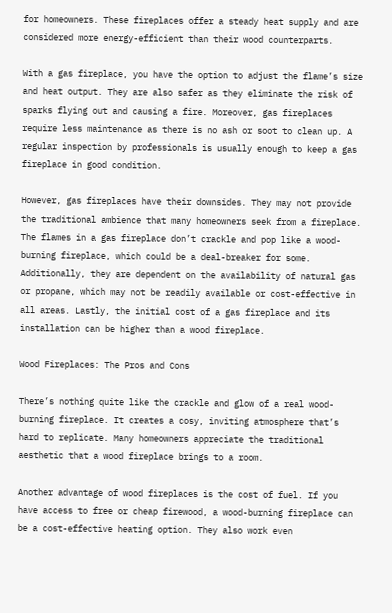for homeowners. These fireplaces offer a steady heat supply and are considered more energy-efficient than their wood counterparts.

With a gas fireplace, you have the option to adjust the flame’s size and heat output. They are also safer as they eliminate the risk of sparks flying out and causing a fire. Moreover, gas fireplaces require less maintenance as there is no ash or soot to clean up. A regular inspection by professionals is usually enough to keep a gas fireplace in good condition.

However, gas fireplaces have their downsides. They may not provide the traditional ambience that many homeowners seek from a fireplace. The flames in a gas fireplace don’t crackle and pop like a wood-burning fireplace, which could be a deal-breaker for some. Additionally, they are dependent on the availability of natural gas or propane, which may not be readily available or cost-effective in all areas. Lastly, the initial cost of a gas fireplace and its installation can be higher than a wood fireplace.

Wood Fireplaces: The Pros and Cons

There’s nothing quite like the crackle and glow of a real wood-burning fireplace. It creates a cosy, inviting atmosphere that’s hard to replicate. Many homeowners appreciate the traditional aesthetic that a wood fireplace brings to a room.

Another advantage of wood fireplaces is the cost of fuel. If you have access to free or cheap firewood, a wood-burning fireplace can be a cost-effective heating option. They also work even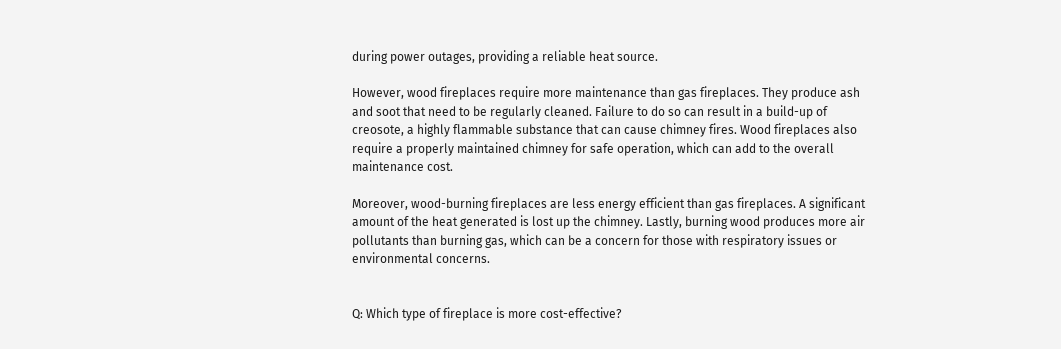during power outages, providing a reliable heat source.

However, wood fireplaces require more maintenance than gas fireplaces. They produce ash and soot that need to be regularly cleaned. Failure to do so can result in a build-up of creosote, a highly flammable substance that can cause chimney fires. Wood fireplaces also require a properly maintained chimney for safe operation, which can add to the overall maintenance cost.

Moreover, wood-burning fireplaces are less energy efficient than gas fireplaces. A significant amount of the heat generated is lost up the chimney. Lastly, burning wood produces more air pollutants than burning gas, which can be a concern for those with respiratory issues or environmental concerns.


Q: Which type of fireplace is more cost-effective?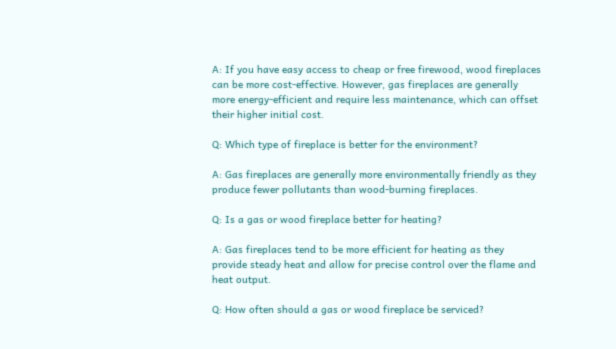A: If you have easy access to cheap or free firewood, wood fireplaces can be more cost-effective. However, gas fireplaces are generally more energy-efficient and require less maintenance, which can offset their higher initial cost.

Q: Which type of fireplace is better for the environment?

A: Gas fireplaces are generally more environmentally friendly as they produce fewer pollutants than wood-burning fireplaces.

Q: Is a gas or wood fireplace better for heating?

A: Gas fireplaces tend to be more efficient for heating as they provide steady heat and allow for precise control over the flame and heat output.

Q: How often should a gas or wood fireplace be serviced?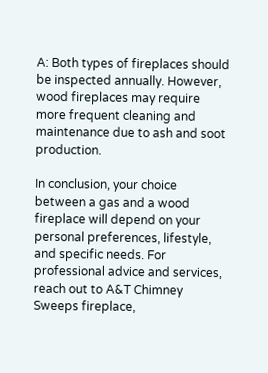A: Both types of fireplaces should be inspected annually. However, wood fireplaces may require more frequent cleaning and maintenance due to ash and soot production.

In conclusion, your choice between a gas and a wood fireplace will depend on your personal preferences, lifestyle, and specific needs. For professional advice and services, reach out to A&T Chimney Sweeps fireplace,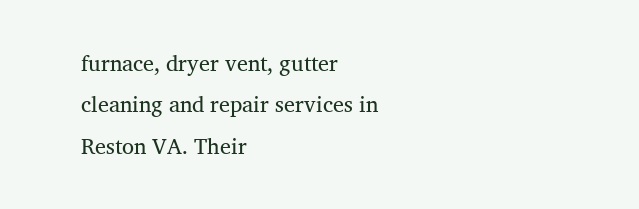furnace, dryer vent, gutter cleaning and repair services in Reston VA. Their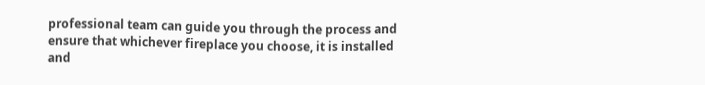professional team can guide you through the process and ensure that whichever fireplace you choose, it is installed and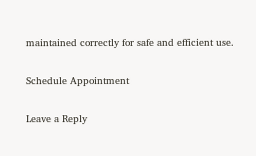maintained correctly for safe and efficient use.

Schedule Appointment

Leave a Reply